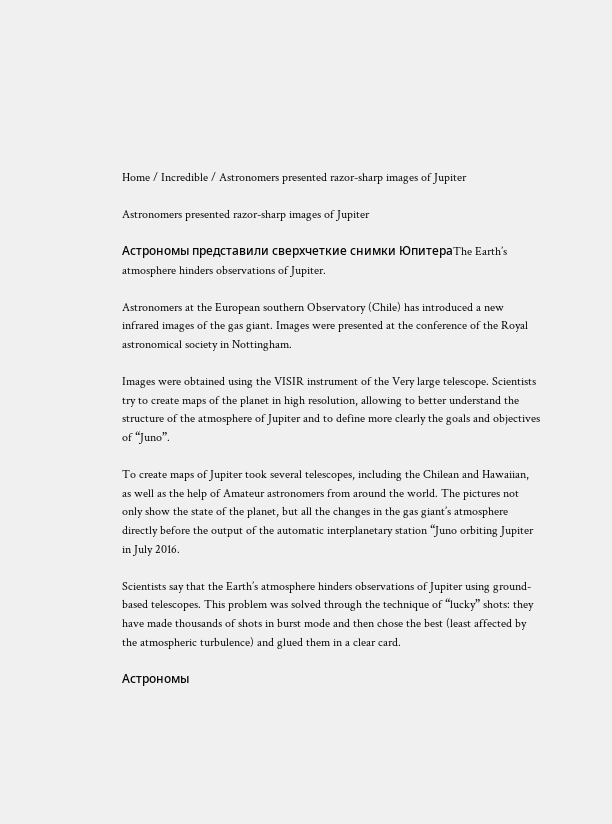Home / Incredible / Astronomers presented razor-sharp images of Jupiter

Astronomers presented razor-sharp images of Jupiter

Астрономы представили сверхчеткие снимки ЮпитераThe Earth’s atmosphere hinders observations of Jupiter.

Astronomers at the European southern Observatory (Chile) has introduced a new infrared images of the gas giant. Images were presented at the conference of the Royal astronomical society in Nottingham.

Images were obtained using the VISIR instrument of the Very large telescope. Scientists try to create maps of the planet in high resolution, allowing to better understand the structure of the atmosphere of Jupiter and to define more clearly the goals and objectives of “Juno”.

To create maps of Jupiter took several telescopes, including the Chilean and Hawaiian, as well as the help of Amateur astronomers from around the world. The pictures not only show the state of the planet, but all the changes in the gas giant’s atmosphere directly before the output of the automatic interplanetary station “Juno orbiting Jupiter in July 2016.

Scientists say that the Earth’s atmosphere hinders observations of Jupiter using ground-based telescopes. This problem was solved through the technique of “lucky” shots: they have made thousands of shots in burst mode and then chose the best (least affected by the atmospheric turbulence) and glued them in a clear card.

Астрономы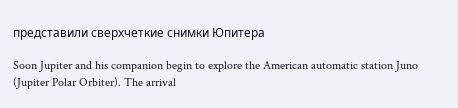представили сверхчеткие снимки Юпитера

Soon Jupiter and his companion begin to explore the American automatic station Juno (Jupiter Polar Orbiter). The arrival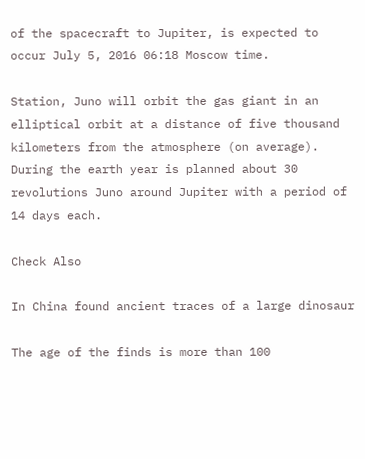of the spacecraft to Jupiter, is expected to occur July 5, 2016 06:18 Moscow time.

Station, Juno will orbit the gas giant in an elliptical orbit at a distance of five thousand kilometers from the atmosphere (on average). During the earth year is planned about 30 revolutions Juno around Jupiter with a period of 14 days each.

Check Also

In China found ancient traces of a large dinosaur

The age of the finds is more than 100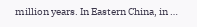million years. In Eastern China, in …